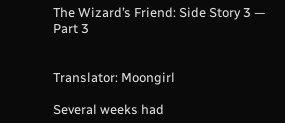The Wizard’s Friend: Side Story 3 — Part 3


Translator: Moongirl

Several weeks had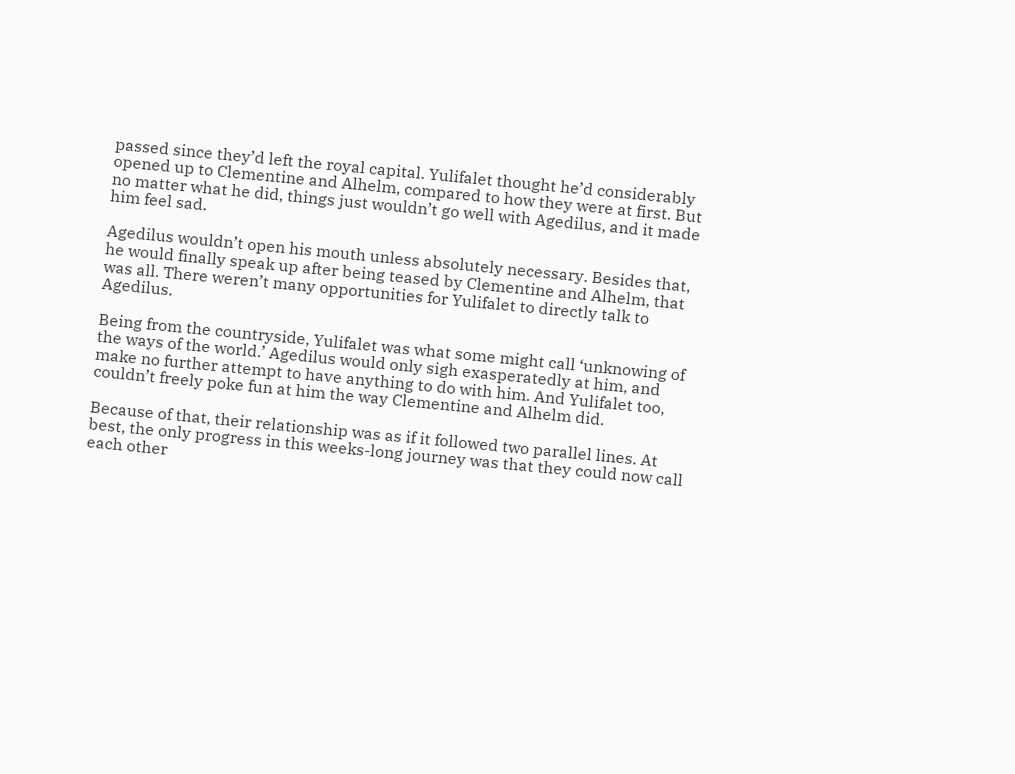passed since they’d left the royal capital. Yulifalet thought he’d considerably opened up to Clementine and Alhelm, compared to how they were at first. But no matter what he did, things just wouldn’t go well with Agedilus, and it made him feel sad.

Agedilus wouldn’t open his mouth unless absolutely necessary. Besides that, he would finally speak up after being teased by Clementine and Alhelm, that was all. There weren’t many opportunities for Yulifalet to directly talk to Agedilus.

Being from the countryside, Yulifalet was what some might call ‘unknowing of the ways of the world.’ Agedilus would only sigh exasperatedly at him, and make no further attempt to have anything to do with him. And Yulifalet too, couldn’t freely poke fun at him the way Clementine and Alhelm did.

Because of that, their relationship was as if it followed two parallel lines. At best, the only progress in this weeks-long journey was that they could now call each other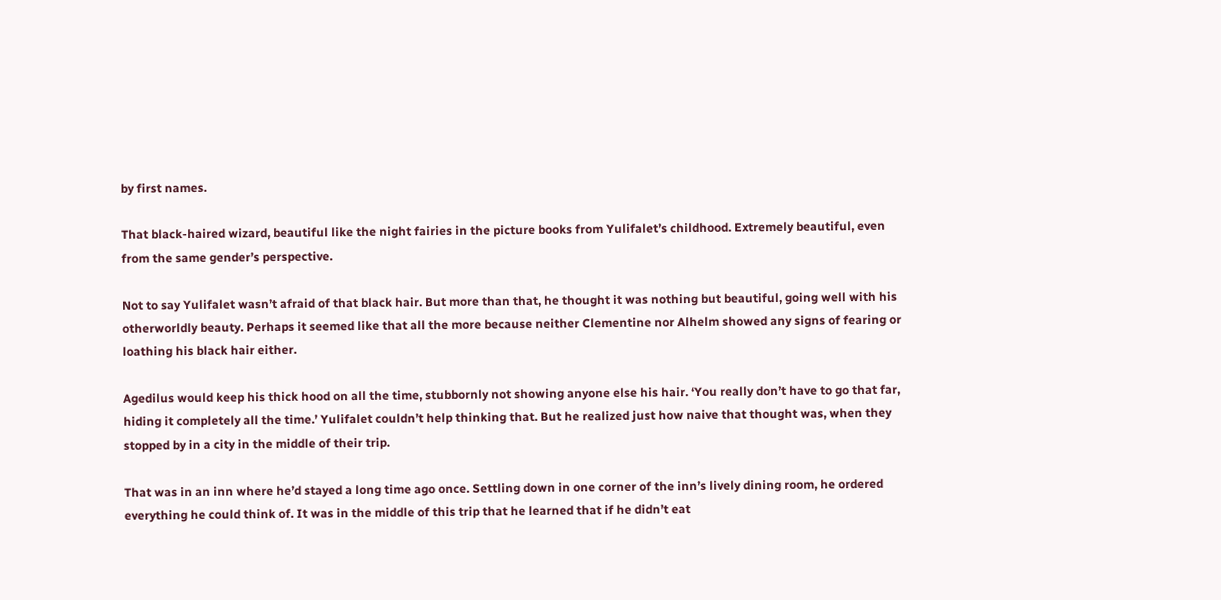by first names.

That black-haired wizard, beautiful like the night fairies in the picture books from Yulifalet’s childhood. Extremely beautiful, even from the same gender’s perspective.

Not to say Yulifalet wasn’t afraid of that black hair. But more than that, he thought it was nothing but beautiful, going well with his otherworldly beauty. Perhaps it seemed like that all the more because neither Clementine nor Alhelm showed any signs of fearing or loathing his black hair either.

Agedilus would keep his thick hood on all the time, stubbornly not showing anyone else his hair. ‘You really don’t have to go that far, hiding it completely all the time.’ Yulifalet couldn’t help thinking that. But he realized just how naive that thought was, when they stopped by in a city in the middle of their trip.

That was in an inn where he’d stayed a long time ago once. Settling down in one corner of the inn’s lively dining room, he ordered everything he could think of. It was in the middle of this trip that he learned that if he didn’t eat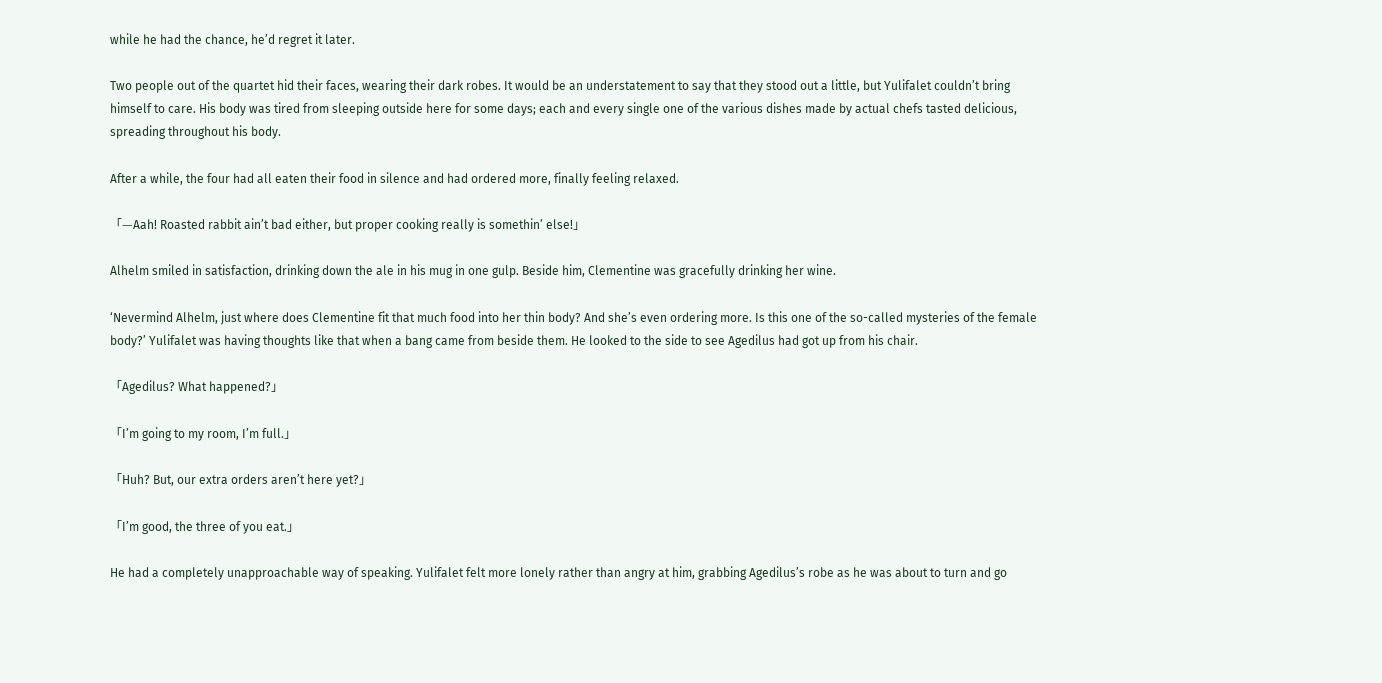while he had the chance, he’d regret it later.

Two people out of the quartet hid their faces, wearing their dark robes. It would be an understatement to say that they stood out a little, but Yulifalet couldn’t bring himself to care. His body was tired from sleeping outside here for some days; each and every single one of the various dishes made by actual chefs tasted delicious, spreading throughout his body.

After a while, the four had all eaten their food in silence and had ordered more, finally feeling relaxed.

「—Aah! Roasted rabbit ain’t bad either, but proper cooking really is somethin’ else!」

Alhelm smiled in satisfaction, drinking down the ale in his mug in one gulp. Beside him, Clementine was gracefully drinking her wine.

‘Nevermind Alhelm, just where does Clementine fit that much food into her thin body? And she’s even ordering more. Is this one of the so-called mysteries of the female body?’ Yulifalet was having thoughts like that when a bang came from beside them. He looked to the side to see Agedilus had got up from his chair.

「Agedilus? What happened?」

「I’m going to my room, I’m full.」

「Huh? But, our extra orders aren’t here yet?」

「I’m good, the three of you eat.」

He had a completely unapproachable way of speaking. Yulifalet felt more lonely rather than angry at him, grabbing Agedilus’s robe as he was about to turn and go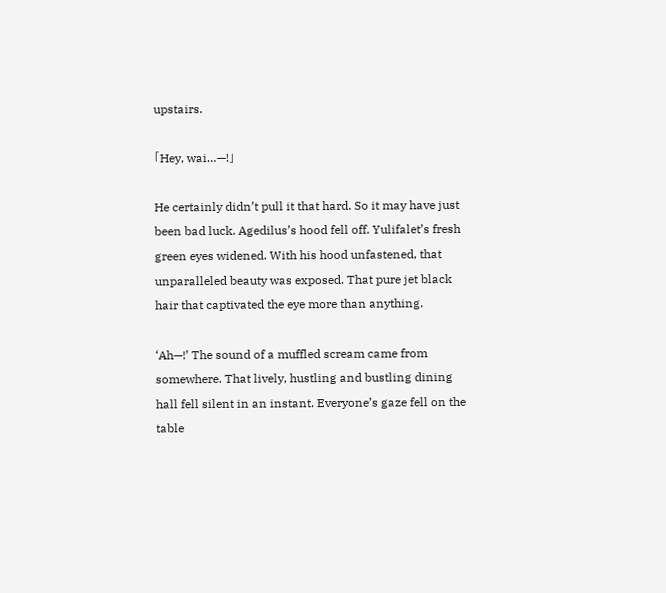upstairs.

「Hey, wai…—!」

He certainly didn’t pull it that hard. So it may have just been bad luck. Agedilus’s hood fell off. Yulifalet’s fresh green eyes widened. With his hood unfastened, that unparalleled beauty was exposed. That pure jet black hair that captivated the eye more than anything.

‘Ah—!’ The sound of a muffled scream came from somewhere. That lively, hustling and bustling dining hall fell silent in an instant. Everyone’s gaze fell on the table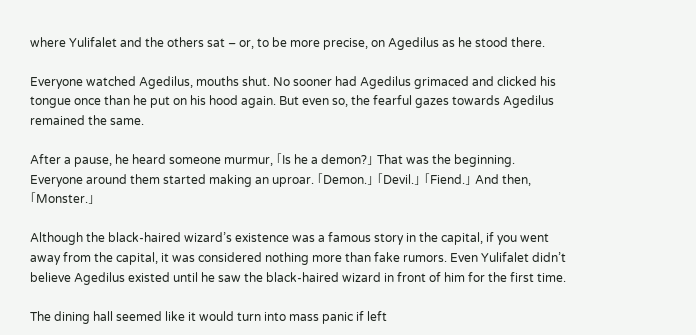where Yulifalet and the others sat – or, to be more precise, on Agedilus as he stood there.

Everyone watched Agedilus, mouths shut. No sooner had Agedilus grimaced and clicked his tongue once than he put on his hood again. But even so, the fearful gazes towards Agedilus remained the same.

After a pause, he heard someone murmur, 「Is he a demon?」 That was the beginning. Everyone around them started making an uproar. 「Demon.」 「Devil.」 「Fiend.」 And then, 「Monster.」

Although the black-haired wizard’s existence was a famous story in the capital, if you went away from the capital, it was considered nothing more than fake rumors. Even Yulifalet didn’t believe Agedilus existed until he saw the black-haired wizard in front of him for the first time.

The dining hall seemed like it would turn into mass panic if left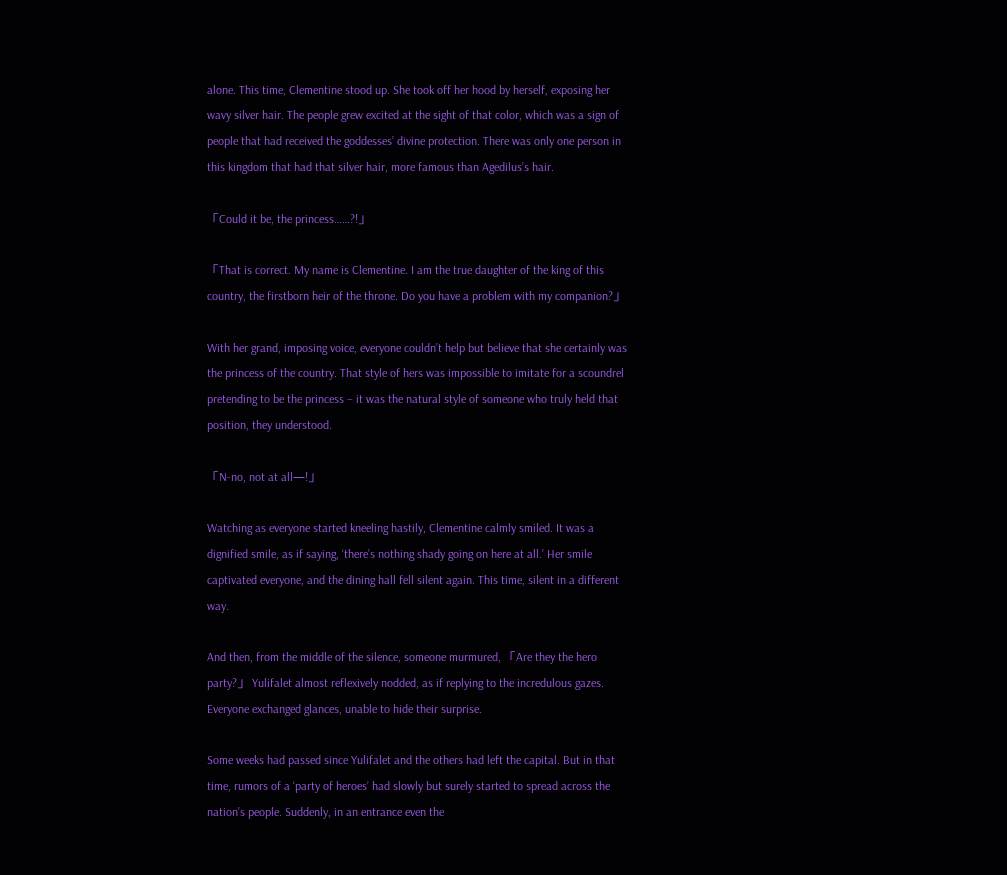alone. This time, Clementine stood up. She took off her hood by herself, exposing her wavy silver hair. The people grew excited at the sight of that color, which was a sign of people that had received the goddesses’ divine protection. There was only one person in this kingdom that had that silver hair, more famous than Agedilus’s hair.

「Could it be, the princess……?!」

「That is correct. My name is Clementine. I am the true daughter of the king of this country, the firstborn heir of the throne. Do you have a problem with my companion?」

With her grand, imposing voice, everyone couldn’t help but believe that she certainly was the princess of the country. That style of hers was impossible to imitate for a scoundrel pretending to be the princess – it was the natural style of someone who truly held that position, they understood.

「N-no, not at all—!」

Watching as everyone started kneeling hastily, Clementine calmly smiled. It was a dignified smile, as if saying, ‘there’s nothing shady going on here at all.’ Her smile captivated everyone, and the dining hall fell silent again. This time, silent in a different way.

And then, from the middle of the silence, someone murmured, 「Are they the hero party?」 Yulifalet almost reflexively nodded, as if replying to the incredulous gazes. Everyone exchanged glances, unable to hide their surprise.

Some weeks had passed since Yulifalet and the others had left the capital. But in that time, rumors of a ‘party of heroes’ had slowly but surely started to spread across the nation’s people. Suddenly, in an entrance even the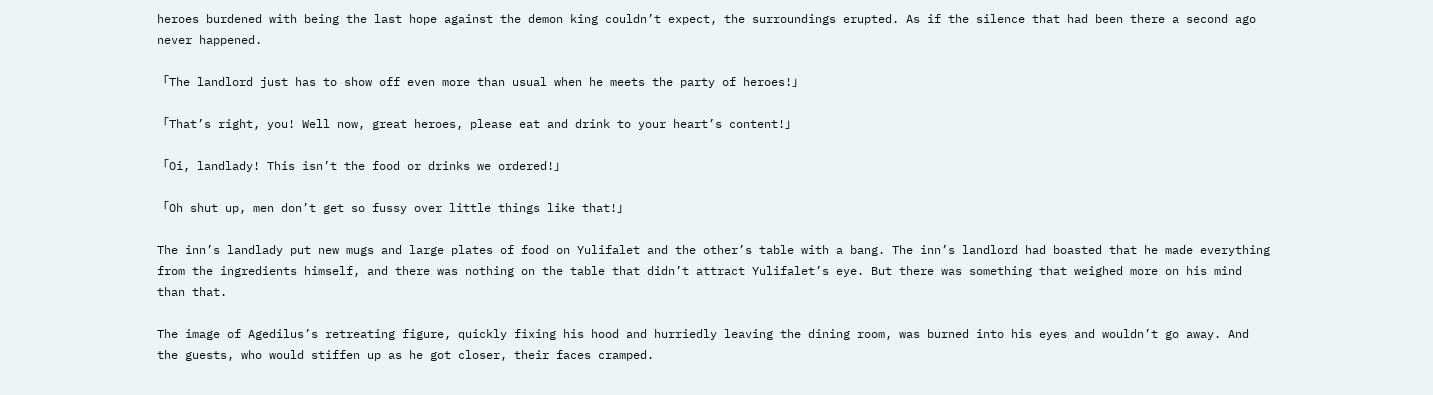heroes burdened with being the last hope against the demon king couldn’t expect, the surroundings erupted. As if the silence that had been there a second ago never happened.

「The landlord just has to show off even more than usual when he meets the party of heroes!」

「That’s right, you! Well now, great heroes, please eat and drink to your heart’s content!」

「Oi, landlady! This isn’t the food or drinks we ordered!」

「Oh shut up, men don’t get so fussy over little things like that!」

The inn’s landlady put new mugs and large plates of food on Yulifalet and the other’s table with a bang. The inn’s landlord had boasted that he made everything from the ingredients himself, and there was nothing on the table that didn’t attract Yulifalet’s eye. But there was something that weighed more on his mind than that.

The image of Agedilus’s retreating figure, quickly fixing his hood and hurriedly leaving the dining room, was burned into his eyes and wouldn’t go away. And the guests, who would stiffen up as he got closer, their faces cramped.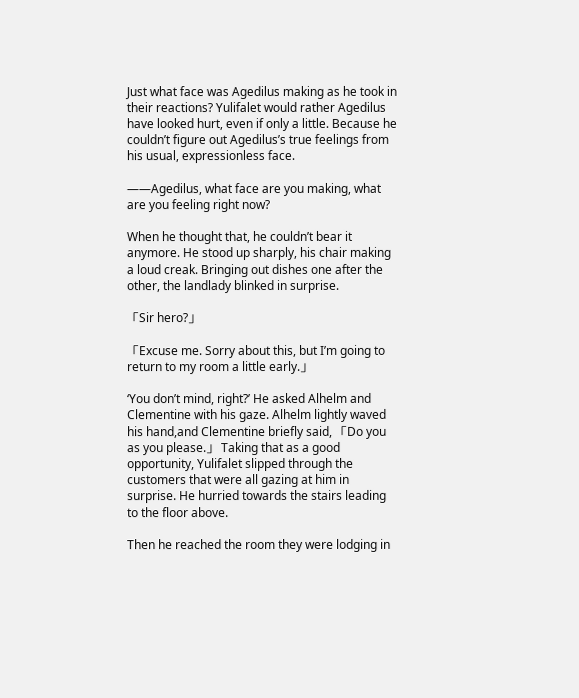Just what face was Agedilus making as he took in their reactions? Yulifalet would rather Agedilus have looked hurt, even if only a little. Because he couldn’t figure out Agedilus’s true feelings from his usual, expressionless face.

——Agedilus, what face are you making, what are you feeling right now?

When he thought that, he couldn’t bear it anymore. He stood up sharply, his chair making a loud creak. Bringing out dishes one after the other, the landlady blinked in surprise.

「Sir hero?」

「Excuse me. Sorry about this, but I’m going to return to my room a little early.」

‘You don’t mind, right?’ He asked Alhelm and Clementine with his gaze. Alhelm lightly waved his hand,and Clementine briefly said, 「Do you as you please.」 Taking that as a good opportunity, Yulifalet slipped through the customers that were all gazing at him in surprise. He hurried towards the stairs leading to the floor above.

Then he reached the room they were lodging in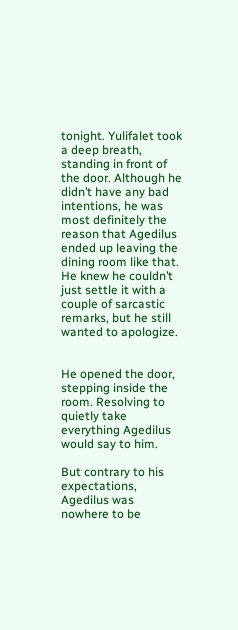tonight. Yulifalet took a deep breath, standing in front of the door. Although he didn’t have any bad intentions, he was most definitely the reason that Agedilus ended up leaving the dining room like that. He knew he couldn’t just settle it with a couple of sarcastic remarks, but he still wanted to apologize.


He opened the door, stepping inside the room. Resolving to quietly take everything Agedilus would say to him.

But contrary to his expectations, Agedilus was nowhere to be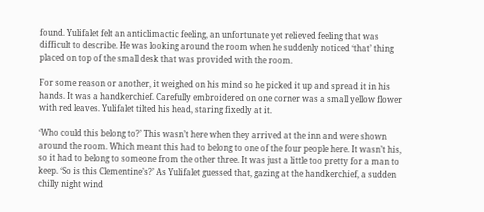found. Yulifalet felt an anticlimactic feeling, an unfortunate yet relieved feeling that was difficult to describe. He was looking around the room when he suddenly noticed ‘that’ thing placed on top of the small desk that was provided with the room.

For some reason or another, it weighed on his mind so he picked it up and spread it in his hands. It was a handkerchief. Carefully embroidered on one corner was a small yellow flower with red leaves. Yulifalet tilted his head, staring fixedly at it.

‘Who could this belong to?’ This wasn’t here when they arrived at the inn and were shown around the room. Which meant this had to belong to one of the four people here. It wasn’t his, so it had to belong to someone from the other three. It was just a little too pretty for a man to keep. ‘So is this Clementine’s?’ As Yulifalet guessed that, gazing at the handkerchief, a sudden chilly night wind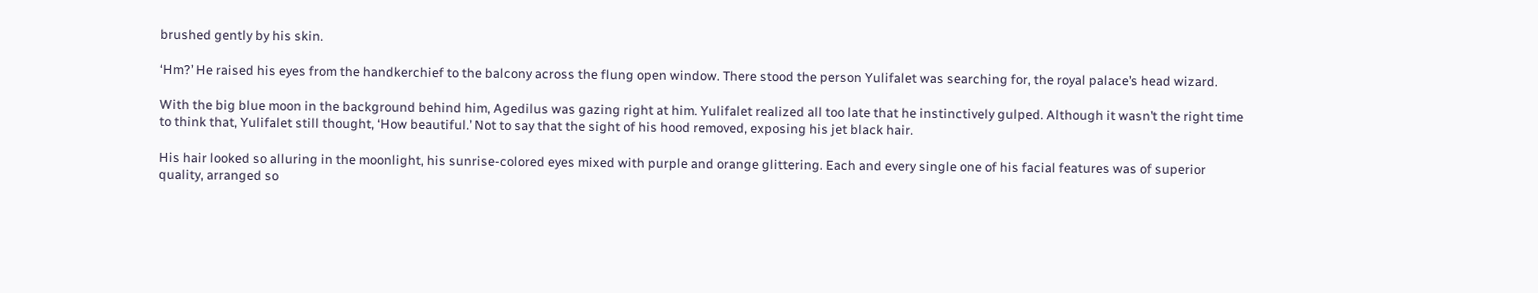brushed gently by his skin.

‘Hm?’ He raised his eyes from the handkerchief to the balcony across the flung open window. There stood the person Yulifalet was searching for, the royal palace’s head wizard.

With the big blue moon in the background behind him, Agedilus was gazing right at him. Yulifalet realized all too late that he instinctively gulped. Although it wasn’t the right time to think that, Yulifalet still thought, ‘How beautiful.’ Not to say that the sight of his hood removed, exposing his jet black hair.

His hair looked so alluring in the moonlight, his sunrise-colored eyes mixed with purple and orange glittering. Each and every single one of his facial features was of superior quality, arranged so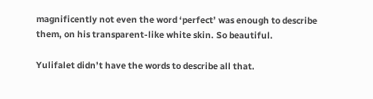magnificently not even the word ‘perfect’ was enough to describe them, on his transparent-like white skin. So beautiful.

Yulifalet didn’t have the words to describe all that.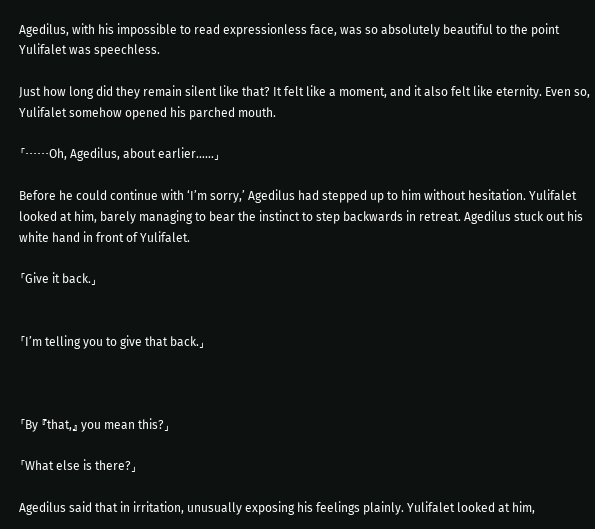Agedilus, with his impossible to read expressionless face, was so absolutely beautiful to the point Yulifalet was speechless.

Just how long did they remain silent like that? It felt like a moment, and it also felt like eternity. Even so, Yulifalet somehow opened his parched mouth.

「……Oh, Agedilus, about earlier……」

Before he could continue with ‘I’m sorry,’ Agedilus had stepped up to him without hesitation. Yulifalet looked at him, barely managing to bear the instinct to step backwards in retreat. Agedilus stuck out his white hand in front of Yulifalet.

「Give it back.」


「I’m telling you to give that back.」



「By 『that,』 you mean this?」

「What else is there?」

Agedilus said that in irritation, unusually exposing his feelings plainly. Yulifalet looked at him,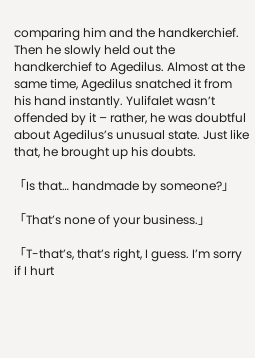comparing him and the handkerchief. Then he slowly held out the handkerchief to Agedilus. Almost at the same time, Agedilus snatched it from his hand instantly. Yulifalet wasn’t offended by it – rather, he was doubtful about Agedilus’s unusual state. Just like that, he brought up his doubts.

「Is that… handmade by someone?」

「That’s none of your business.」

「T-that’s, that’s right, I guess. I’m sorry if I hurt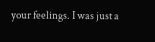your feelings. I was just a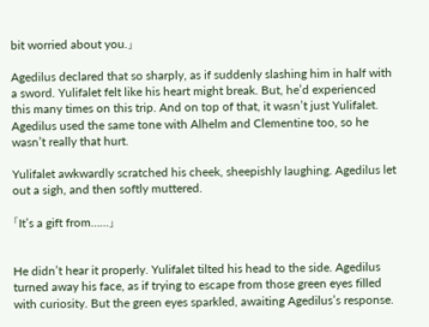bit worried about you.」

Agedilus declared that so sharply, as if suddenly slashing him in half with a sword. Yulifalet felt like his heart might break. But, he’d experienced this many times on this trip. And on top of that, it wasn’t just Yulifalet. Agedilus used the same tone with Alhelm and Clementine too, so he wasn’t really that hurt.

Yulifalet awkwardly scratched his cheek, sheepishly laughing. Agedilus let out a sigh, and then softly muttered.

「It’s a gift from……」


He didn’t hear it properly. Yulifalet tilted his head to the side. Agedilus turned away his face, as if trying to escape from those green eyes filled with curiosity. But the green eyes sparkled, awaiting Agedilus’s response.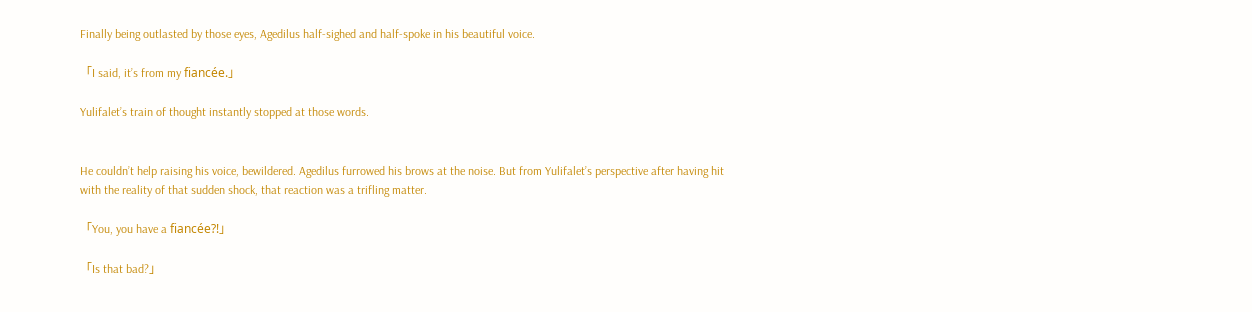Finally being outlasted by those eyes, Agedilus half-sighed and half-spoke in his beautiful voice.

「I said, it’s from my fiancée.」

Yulifalet’s train of thought instantly stopped at those words.


He couldn’t help raising his voice, bewildered. Agedilus furrowed his brows at the noise. But from Yulifalet’s perspective after having hit with the reality of that sudden shock, that reaction was a trifling matter.

「You, you have a fiancée?!」

「Is that bad?」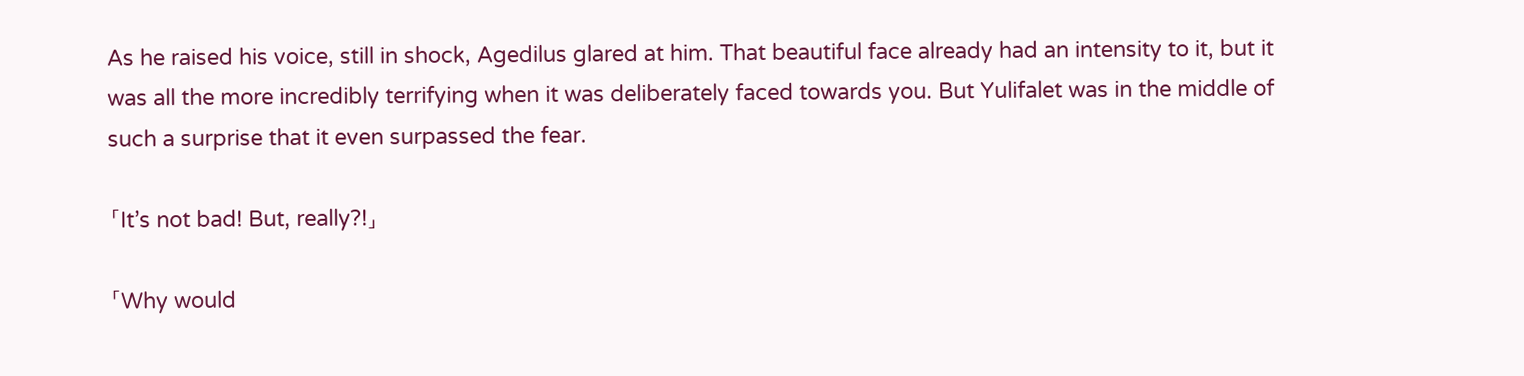As he raised his voice, still in shock, Agedilus glared at him. That beautiful face already had an intensity to it, but it was all the more incredibly terrifying when it was deliberately faced towards you. But Yulifalet was in the middle of such a surprise that it even surpassed the fear.

「It’s not bad! But, really?!」

「Why would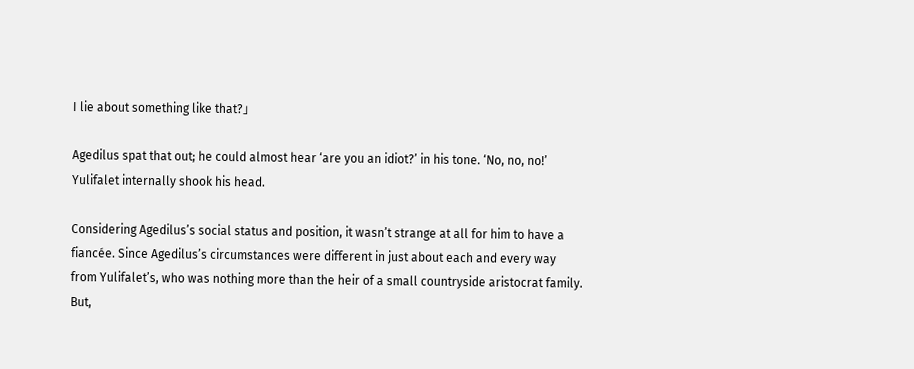I lie about something like that?」

Agedilus spat that out; he could almost hear ‘are you an idiot?’ in his tone. ‘No, no, no!’ Yulifalet internally shook his head.

Considering Agedilus’s social status and position, it wasn’t strange at all for him to have a fiancée. Since Agedilus’s circumstances were different in just about each and every way from Yulifalet’s, who was nothing more than the heir of a small countryside aristocrat family. But,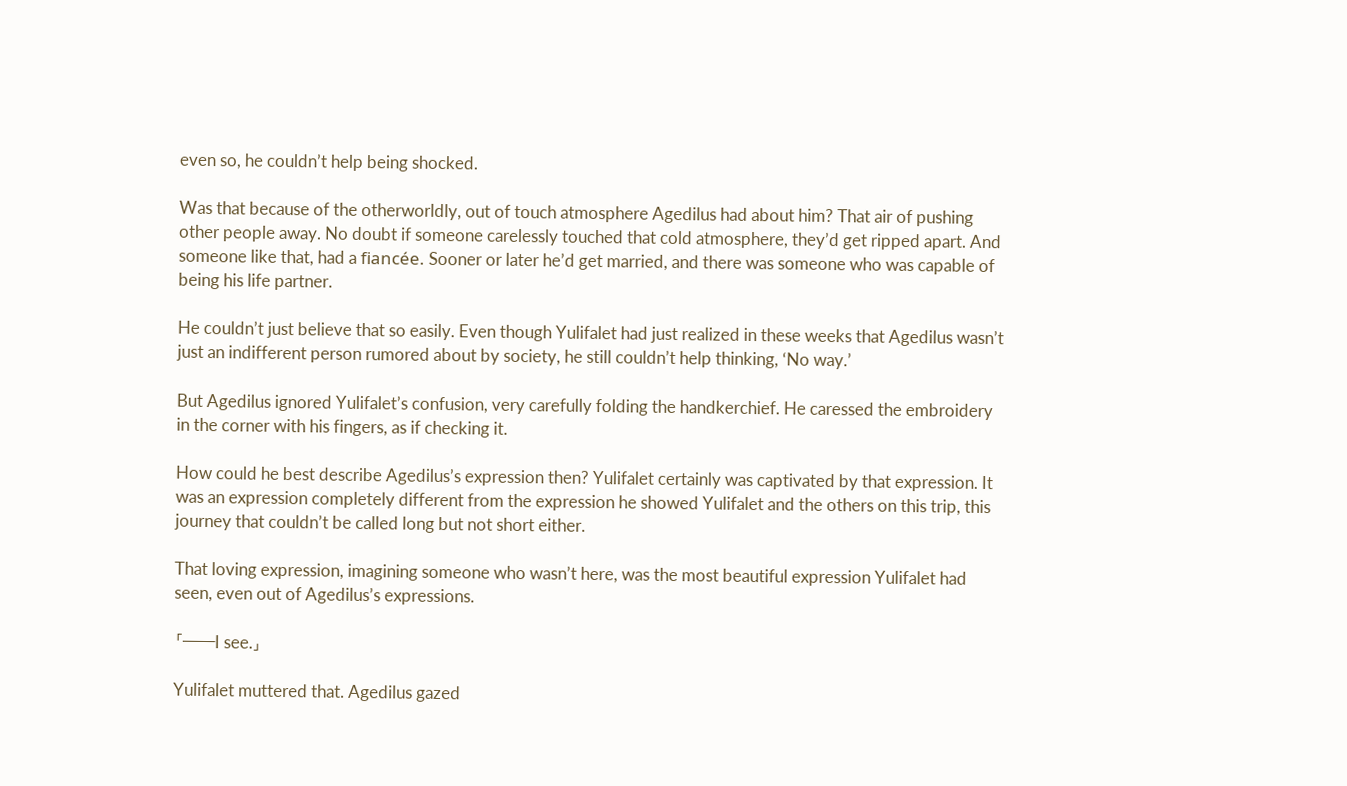even so, he couldn’t help being shocked.

Was that because of the otherworldly, out of touch atmosphere Agedilus had about him? That air of pushing other people away. No doubt if someone carelessly touched that cold atmosphere, they’d get ripped apart. And someone like that, had a fiancée. Sooner or later he’d get married, and there was someone who was capable of being his life partner.

He couldn’t just believe that so easily. Even though Yulifalet had just realized in these weeks that Agedilus wasn’t just an indifferent person rumored about by society, he still couldn’t help thinking, ‘No way.’

But Agedilus ignored Yulifalet’s confusion, very carefully folding the handkerchief. He caressed the embroidery in the corner with his fingers, as if checking it.

How could he best describe Agedilus’s expression then? Yulifalet certainly was captivated by that expression. It was an expression completely different from the expression he showed Yulifalet and the others on this trip, this journey that couldn’t be called long but not short either.

That loving expression, imagining someone who wasn’t here, was the most beautiful expression Yulifalet had seen, even out of Agedilus’s expressions.

「——I see.」

Yulifalet muttered that. Agedilus gazed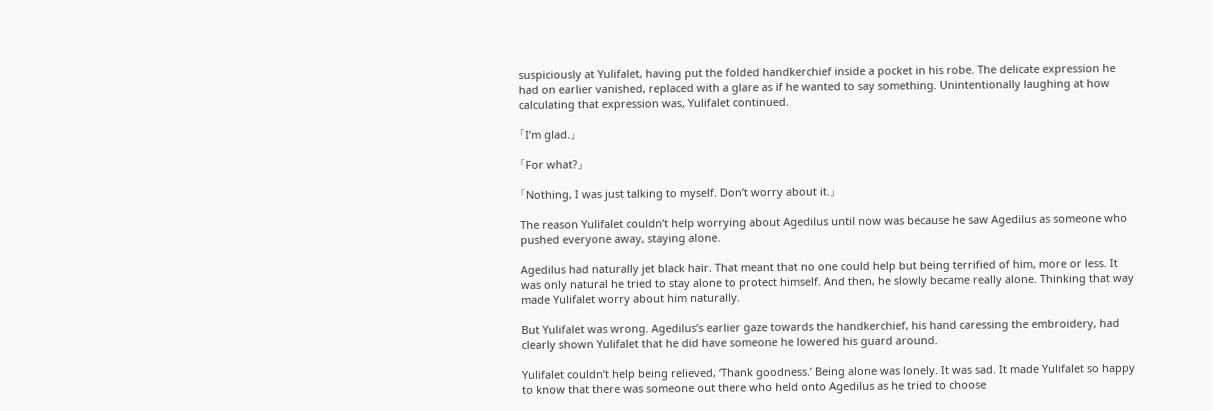suspiciously at Yulifalet, having put the folded handkerchief inside a pocket in his robe. The delicate expression he had on earlier vanished, replaced with a glare as if he wanted to say something. Unintentionally laughing at how calculating that expression was, Yulifalet continued.

「I’m glad.」

「For what?」

「Nothing, I was just talking to myself. Don’t worry about it.」

The reason Yulifalet couldn’t help worrying about Agedilus until now was because he saw Agedilus as someone who pushed everyone away, staying alone.

Agedilus had naturally jet black hair. That meant that no one could help but being terrified of him, more or less. It was only natural he tried to stay alone to protect himself. And then, he slowly became really alone. Thinking that way made Yulifalet worry about him naturally.

But Yulifalet was wrong. Agedilus’s earlier gaze towards the handkerchief, his hand caressing the embroidery, had clearly shown Yulifalet that he did have someone he lowered his guard around.

Yulifalet couldn’t help being relieved, ‘Thank goodness.’ Being alone was lonely. It was sad. It made Yulifalet so happy to know that there was someone out there who held onto Agedilus as he tried to choose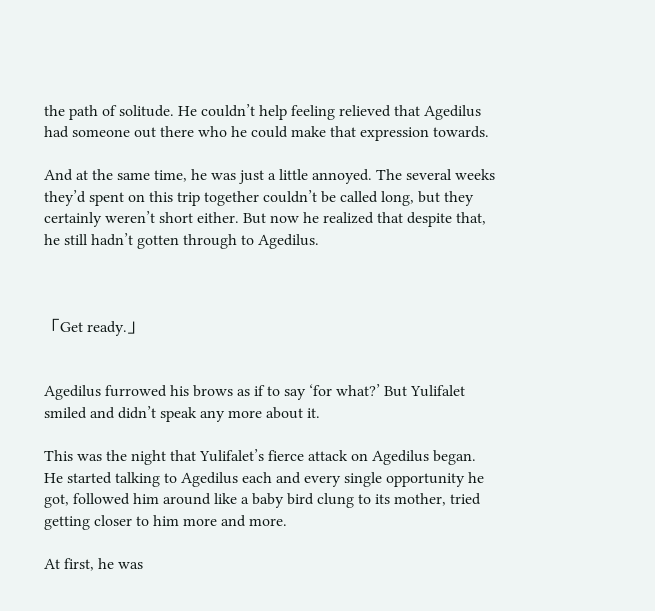the path of solitude. He couldn’t help feeling relieved that Agedilus had someone out there who he could make that expression towards.

And at the same time, he was just a little annoyed. The several weeks they’d spent on this trip together couldn’t be called long, but they certainly weren’t short either. But now he realized that despite that, he still hadn’t gotten through to Agedilus.



「Get ready.」


Agedilus furrowed his brows as if to say ‘for what?’ But Yulifalet smiled and didn’t speak any more about it.

This was the night that Yulifalet’s fierce attack on Agedilus began. He started talking to Agedilus each and every single opportunity he got, followed him around like a baby bird clung to its mother, tried getting closer to him more and more.

At first, he was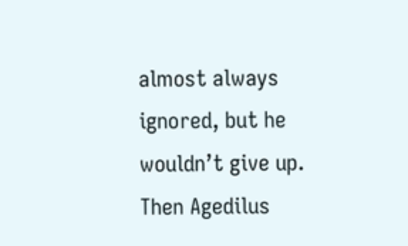almost always ignored, but he wouldn’t give up. Then Agedilus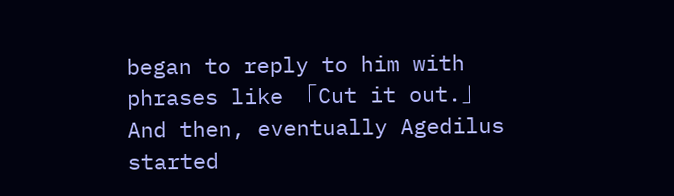began to reply to him with phrases like 「Cut it out.」 And then, eventually Agedilus started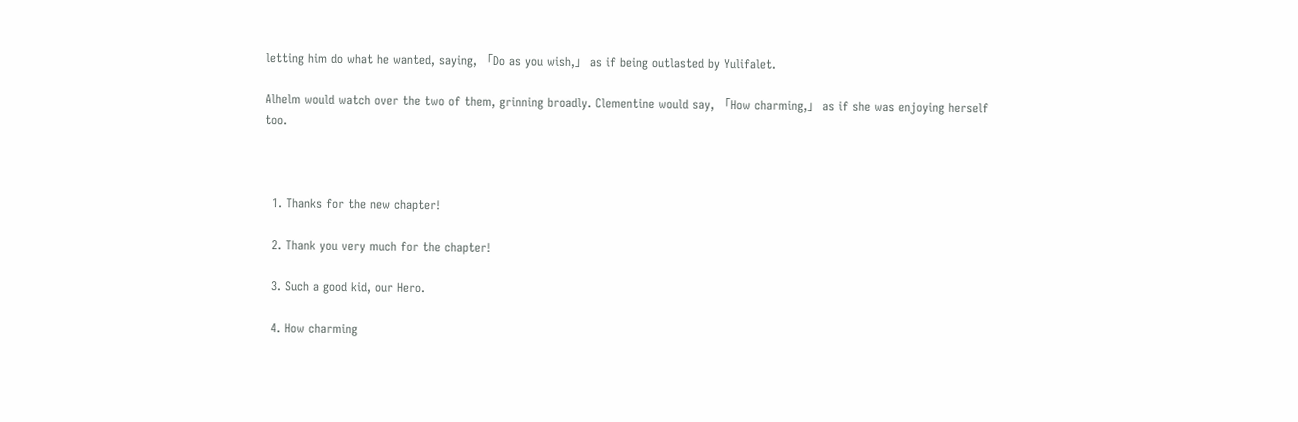letting him do what he wanted, saying, 「Do as you wish,」 as if being outlasted by Yulifalet.

Alhelm would watch over the two of them, grinning broadly. Clementine would say, 「How charming,」 as if she was enjoying herself too.



  1. Thanks for the new chapter!

  2. Thank you very much for the chapter!

  3. Such a good kid, our Hero.

  4. How charming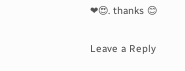❤😍. thanks 😊

Leave a Reply